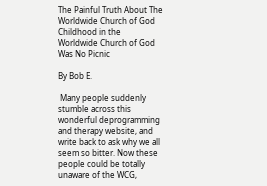The Painful Truth About The Worldwide Church of God
Childhood in the
Worldwide Church of God
Was No Picnic

By Bob E.

 Many people suddenly stumble across this wonderful deprogramming and therapy website, and write back to ask why we all seem so bitter. Now these people could be totally unaware of the WCG,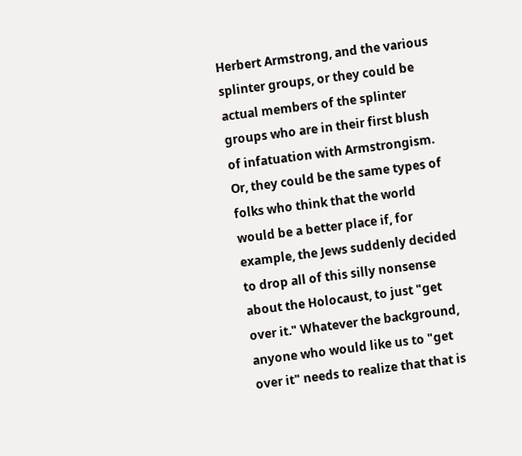Herbert Armstrong, and the various splinter groups, or they could be actual members of the splinter groups who are in their first blush of infatuation with Armstrongism. Or, they could be the same types of folks who think that the world would be a better place if, for example, the Jews suddenly decided to drop all of this silly nonsense about the Holocaust, to just "get over it." Whatever the background, anyone who would like us to "get over it" needs to realize that that is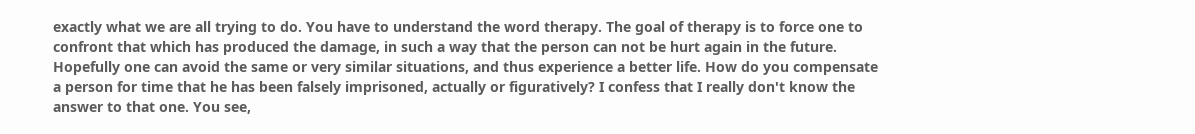exactly what we are all trying to do. You have to understand the word therapy. The goal of therapy is to force one to confront that which has produced the damage, in such a way that the person can not be hurt again in the future. Hopefully one can avoid the same or very similar situations, and thus experience a better life. How do you compensate a person for time that he has been falsely imprisoned, actually or figuratively? I confess that I really don't know the answer to that one. You see,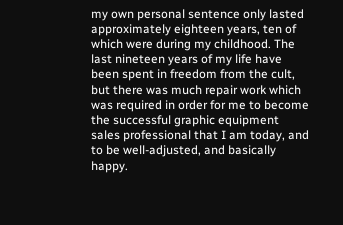my own personal sentence only lasted approximately eighteen years, ten of which were during my childhood. The last nineteen years of my life have been spent in freedom from the cult, but there was much repair work which was required in order for me to become the successful graphic equipment sales professional that I am today, and to be well-adjusted, and basically happy.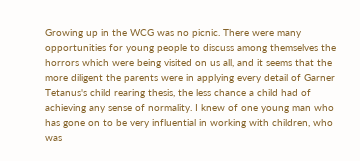Growing up in the WCG was no picnic. There were many opportunities for young people to discuss among themselves the horrors which were being visited on us all, and it seems that the more diligent the parents were in applying every detail of Garner Tetanus's child rearing thesis, the less chance a child had of achieving any sense of normality. I knew of one young man who has gone on to be very influential in working with children, who was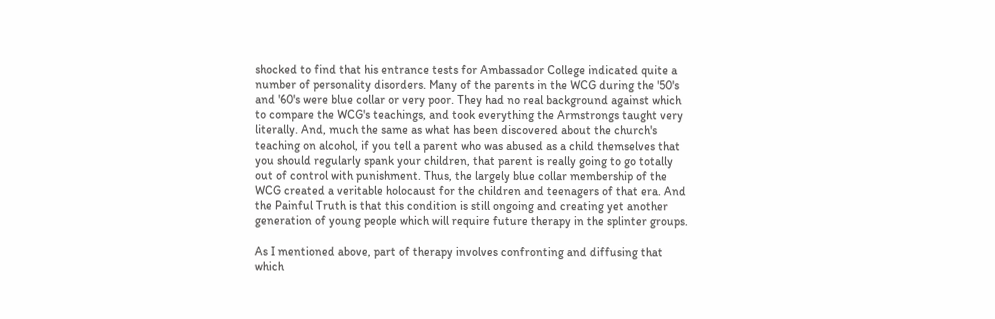shocked to find that his entrance tests for Ambassador College indicated quite a number of personality disorders. Many of the parents in the WCG during the '50's and '60's were blue collar or very poor. They had no real background against which to compare the WCG's teachings, and took everything the Armstrongs taught very literally. And, much the same as what has been discovered about the church's teaching on alcohol, if you tell a parent who was abused as a child themselves that you should regularly spank your children, that parent is really going to go totally out of control with punishment. Thus, the largely blue collar membership of the WCG created a veritable holocaust for the children and teenagers of that era. And the Painful Truth is that this condition is still ongoing and creating yet another generation of young people which will require future therapy in the splinter groups.

As I mentioned above, part of therapy involves confronting and diffusing that which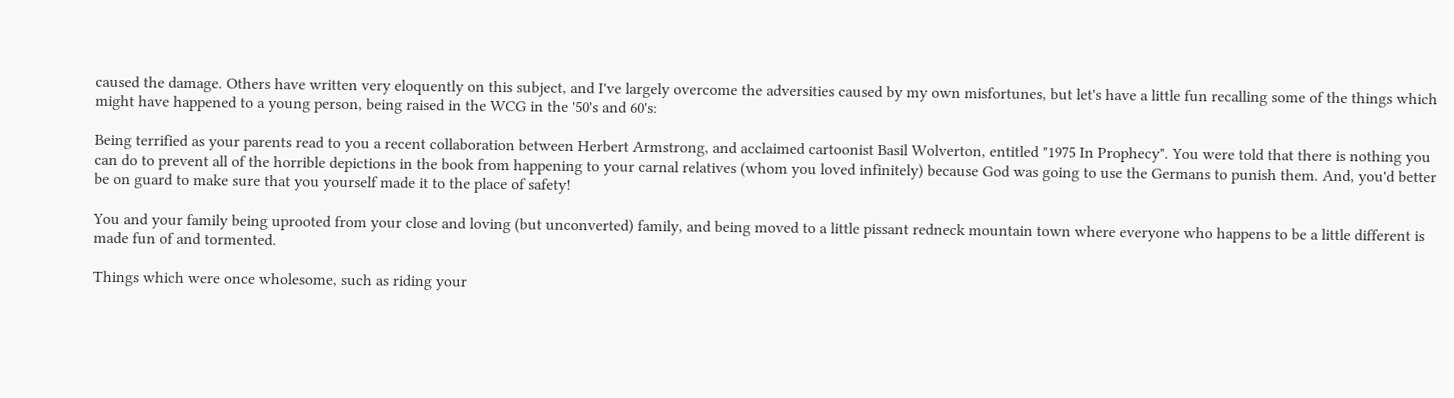caused the damage. Others have written very eloquently on this subject, and I've largely overcome the adversities caused by my own misfortunes, but let's have a little fun recalling some of the things which might have happened to a young person, being raised in the WCG in the '50's and 60's:

Being terrified as your parents read to you a recent collaboration between Herbert Armstrong, and acclaimed cartoonist Basil Wolverton, entitled "1975 In Prophecy". You were told that there is nothing you can do to prevent all of the horrible depictions in the book from happening to your carnal relatives (whom you loved infinitely) because God was going to use the Germans to punish them. And, you'd better be on guard to make sure that you yourself made it to the place of safety!

You and your family being uprooted from your close and loving (but unconverted) family, and being moved to a little pissant redneck mountain town where everyone who happens to be a little different is made fun of and tormented.

Things which were once wholesome, such as riding your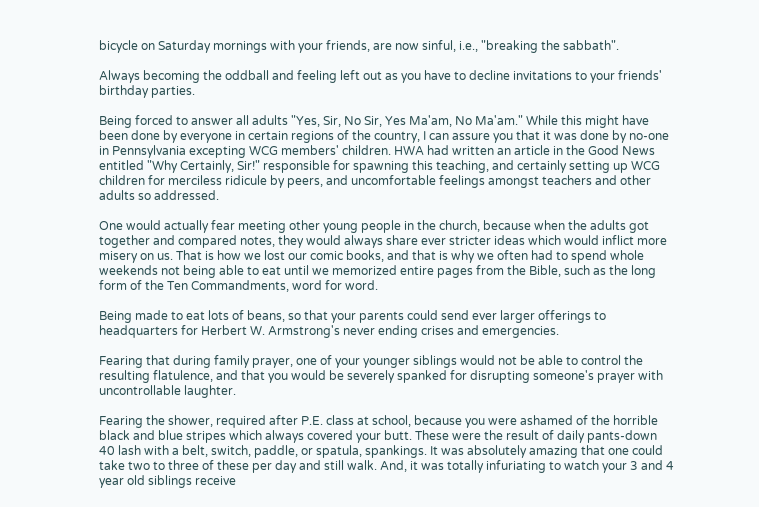bicycle on Saturday mornings with your friends, are now sinful, i.e., "breaking the sabbath".

Always becoming the oddball and feeling left out as you have to decline invitations to your friends' birthday parties.

Being forced to answer all adults "Yes, Sir, No Sir, Yes Ma'am, No Ma'am." While this might have been done by everyone in certain regions of the country, I can assure you that it was done by no-one in Pennsylvania excepting WCG members' children. HWA had written an article in the Good News entitled "Why Certainly, Sir!" responsible for spawning this teaching, and certainly setting up WCG children for merciless ridicule by peers, and uncomfortable feelings amongst teachers and other adults so addressed.

One would actually fear meeting other young people in the church, because when the adults got together and compared notes, they would always share ever stricter ideas which would inflict more misery on us. That is how we lost our comic books, and that is why we often had to spend whole weekends not being able to eat until we memorized entire pages from the Bible, such as the long form of the Ten Commandments, word for word.

Being made to eat lots of beans, so that your parents could send ever larger offerings to headquarters for Herbert W. Armstrong's never ending crises and emergencies.

Fearing that during family prayer, one of your younger siblings would not be able to control the resulting flatulence, and that you would be severely spanked for disrupting someone's prayer with uncontrollable laughter.

Fearing the shower, required after P.E. class at school, because you were ashamed of the horrible black and blue stripes which always covered your butt. These were the result of daily pants-down 40 lash with a belt, switch, paddle, or spatula, spankings. It was absolutely amazing that one could take two to three of these per day and still walk. And, it was totally infuriating to watch your 3 and 4 year old siblings receive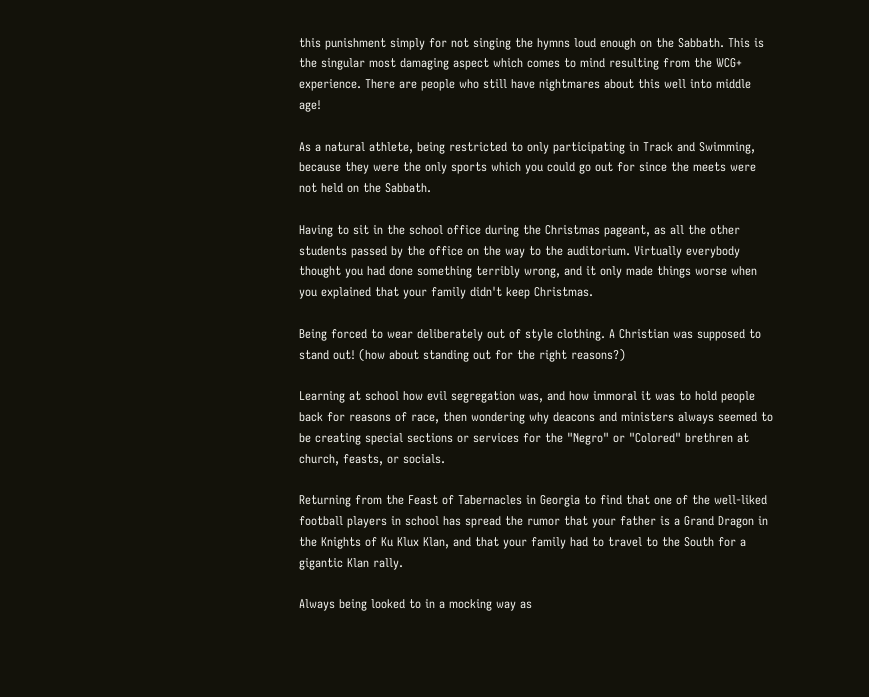this punishment simply for not singing the hymns loud enough on the Sabbath. This is the singular most damaging aspect which comes to mind resulting from the WCG+ experience. There are people who still have nightmares about this well into middle age!

As a natural athlete, being restricted to only participating in Track and Swimming, because they were the only sports which you could go out for since the meets were not held on the Sabbath.

Having to sit in the school office during the Christmas pageant, as all the other students passed by the office on the way to the auditorium. Virtually everybody thought you had done something terribly wrong, and it only made things worse when you explained that your family didn't keep Christmas.

Being forced to wear deliberately out of style clothing. A Christian was supposed to stand out! (how about standing out for the right reasons?)

Learning at school how evil segregation was, and how immoral it was to hold people back for reasons of race, then wondering why deacons and ministers always seemed to be creating special sections or services for the "Negro" or "Colored" brethren at church, feasts, or socials.

Returning from the Feast of Tabernacles in Georgia to find that one of the well-liked football players in school has spread the rumor that your father is a Grand Dragon in the Knights of Ku Klux Klan, and that your family had to travel to the South for a gigantic Klan rally.

Always being looked to in a mocking way as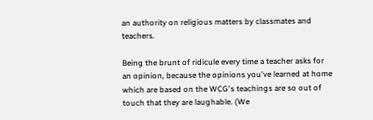an authority on religious matters by classmates and teachers.

Being the brunt of ridicule every time a teacher asks for an opinion, because the opinions you've learned at home which are based on the WCG's teachings are so out of touch that they are laughable. (We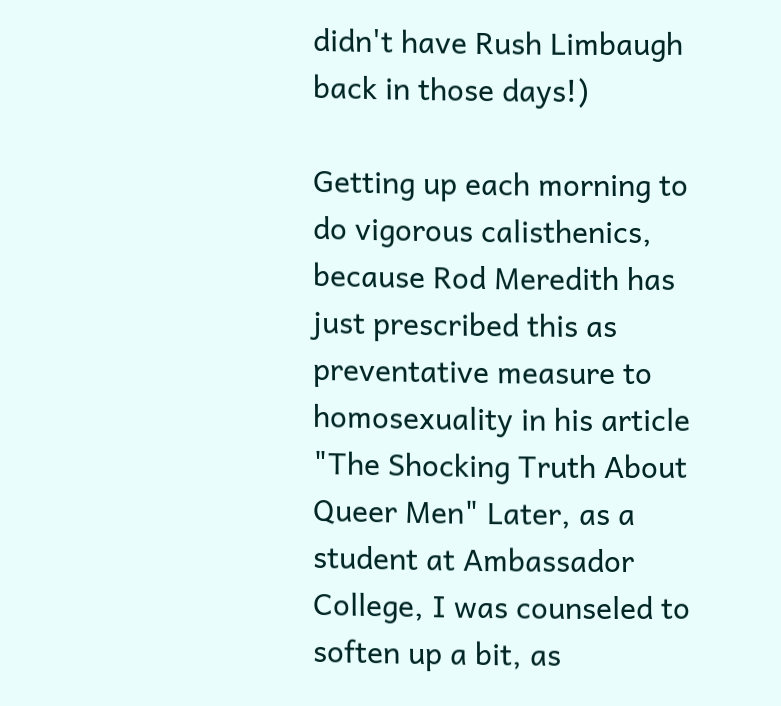didn't have Rush Limbaugh back in those days!)

Getting up each morning to do vigorous calisthenics, because Rod Meredith has just prescribed this as preventative measure to homosexuality in his article "The Shocking Truth About Queer Men" Later, as a student at Ambassador College, I was counseled to soften up a bit, as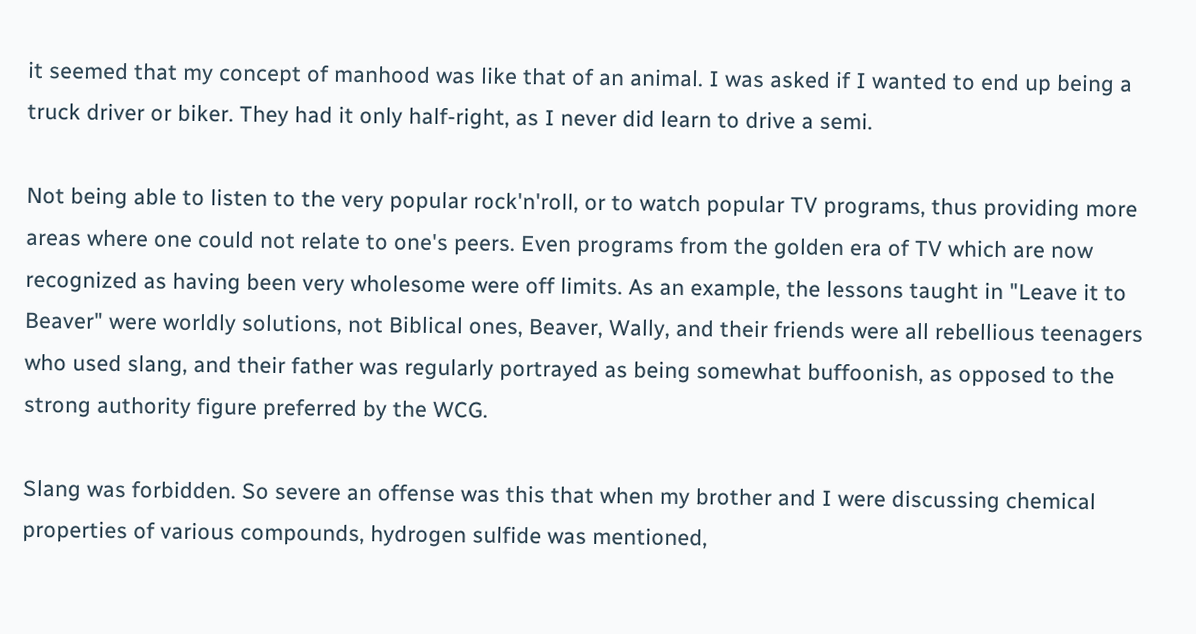it seemed that my concept of manhood was like that of an animal. I was asked if I wanted to end up being a truck driver or biker. They had it only half-right, as I never did learn to drive a semi.

Not being able to listen to the very popular rock'n'roll, or to watch popular TV programs, thus providing more areas where one could not relate to one's peers. Even programs from the golden era of TV which are now recognized as having been very wholesome were off limits. As an example, the lessons taught in "Leave it to Beaver" were worldly solutions, not Biblical ones, Beaver, Wally, and their friends were all rebellious teenagers who used slang, and their father was regularly portrayed as being somewhat buffoonish, as opposed to the strong authority figure preferred by the WCG.

Slang was forbidden. So severe an offense was this that when my brother and I were discussing chemical properties of various compounds, hydrogen sulfide was mentioned,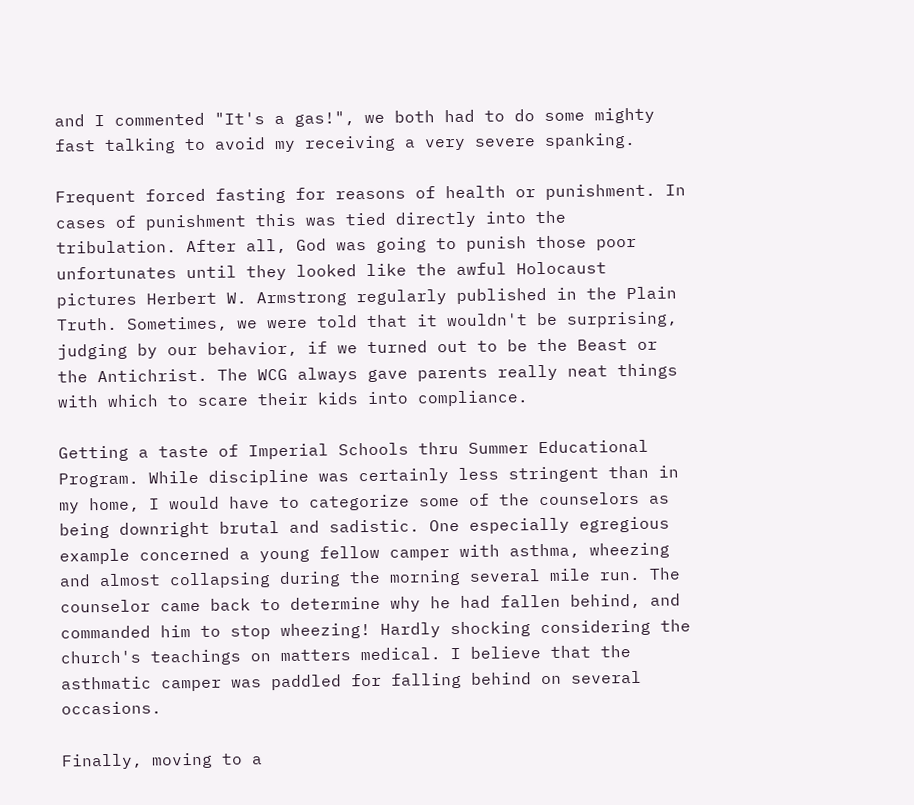and I commented "It's a gas!", we both had to do some mighty fast talking to avoid my receiving a very severe spanking.

Frequent forced fasting for reasons of health or punishment. In cases of punishment this was tied directly into the tribulation. After all, God was going to punish those poor unfortunates until they looked like the awful Holocaust pictures Herbert W. Armstrong regularly published in the Plain Truth. Sometimes, we were told that it wouldn't be surprising, judging by our behavior, if we turned out to be the Beast or the Antichrist. The WCG always gave parents really neat things with which to scare their kids into compliance.

Getting a taste of Imperial Schools thru Summer Educational Program. While discipline was certainly less stringent than in my home, I would have to categorize some of the counselors as being downright brutal and sadistic. One especially egregious example concerned a young fellow camper with asthma, wheezing and almost collapsing during the morning several mile run. The counselor came back to determine why he had fallen behind, and commanded him to stop wheezing! Hardly shocking considering the church's teachings on matters medical. I believe that the asthmatic camper was paddled for falling behind on several occasions.

Finally, moving to a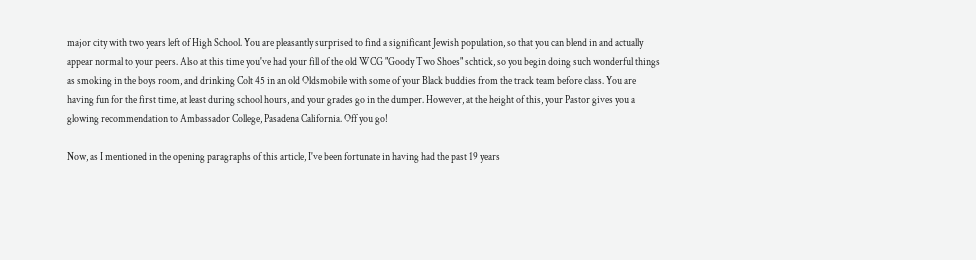major city with two years left of High School. You are pleasantly surprised to find a significant Jewish population, so that you can blend in and actually appear normal to your peers. Also at this time you've had your fill of the old WCG "Goody Two Shoes" schtick, so you begin doing such wonderful things as smoking in the boys room, and drinking Colt 45 in an old Oldsmobile with some of your Black buddies from the track team before class. You are having fun for the first time, at least during school hours, and your grades go in the dumper. However, at the height of this, your Pastor gives you a glowing recommendation to Ambassador College, Pasadena California. Off you go!

Now, as I mentioned in the opening paragraphs of this article, I've been fortunate in having had the past 19 years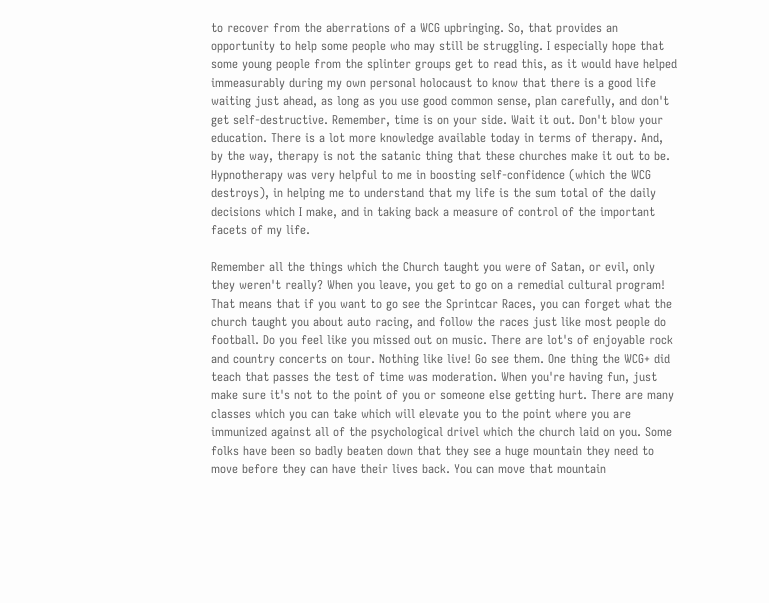to recover from the aberrations of a WCG upbringing. So, that provides an opportunity to help some people who may still be struggling. I especially hope that some young people from the splinter groups get to read this, as it would have helped immeasurably during my own personal holocaust to know that there is a good life waiting just ahead, as long as you use good common sense, plan carefully, and don't get self-destructive. Remember, time is on your side. Wait it out. Don't blow your education. There is a lot more knowledge available today in terms of therapy. And, by the way, therapy is not the satanic thing that these churches make it out to be. Hypnotherapy was very helpful to me in boosting self-confidence (which the WCG destroys), in helping me to understand that my life is the sum total of the daily decisions which I make, and in taking back a measure of control of the important facets of my life.

Remember all the things which the Church taught you were of Satan, or evil, only they weren't really? When you leave, you get to go on a remedial cultural program! That means that if you want to go see the Sprintcar Races, you can forget what the church taught you about auto racing, and follow the races just like most people do football. Do you feel like you missed out on music. There are lot's of enjoyable rock and country concerts on tour. Nothing like live! Go see them. One thing the WCG+ did teach that passes the test of time was moderation. When you're having fun, just make sure it's not to the point of you or someone else getting hurt. There are many classes which you can take which will elevate you to the point where you are immunized against all of the psychological drivel which the church laid on you. Some folks have been so badly beaten down that they see a huge mountain they need to move before they can have their lives back. You can move that mountain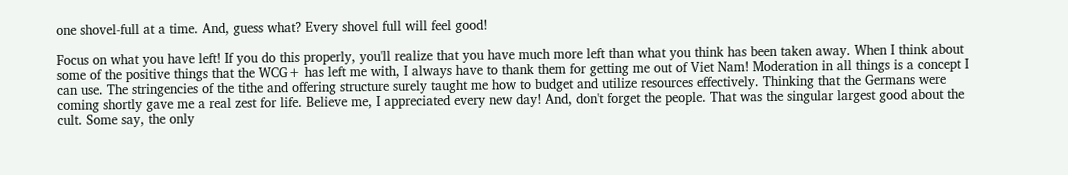one shovel-full at a time. And, guess what? Every shovel full will feel good!

Focus on what you have left! If you do this properly, you'll realize that you have much more left than what you think has been taken away. When I think about some of the positive things that the WCG+ has left me with, I always have to thank them for getting me out of Viet Nam! Moderation in all things is a concept I can use. The stringencies of the tithe and offering structure surely taught me how to budget and utilize resources effectively. Thinking that the Germans were coming shortly gave me a real zest for life. Believe me, I appreciated every new day! And, don't forget the people. That was the singular largest good about the cult. Some say, the only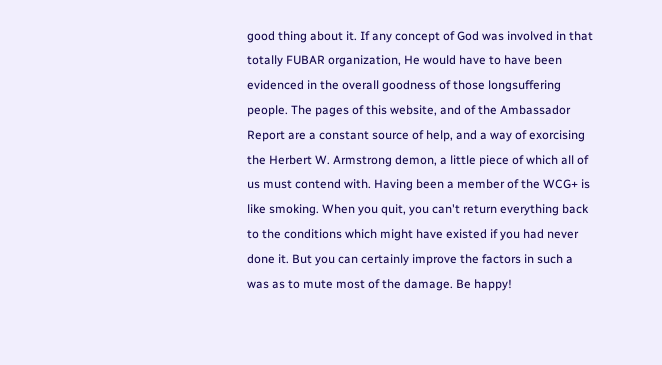good thing about it. If any concept of God was involved in that totally FUBAR organization, He would have to have been evidenced in the overall goodness of those longsuffering people. The pages of this website, and of the Ambassador Report are a constant source of help, and a way of exorcising the Herbert W. Armstrong demon, a little piece of which all of us must contend with. Having been a member of the WCG+ is like smoking. When you quit, you can't return everything back to the conditions which might have existed if you had never done it. But you can certainly improve the factors in such a was as to mute most of the damage. Be happy!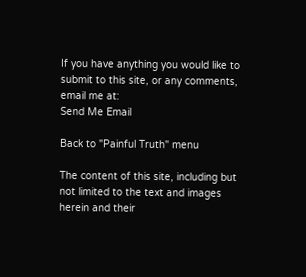If you have anything you would like to
submit to this site, or any comments,
email me at:
Send Me Email

Back to "Painful Truth" menu

The content of this site, including but not limited to the text and images herein and their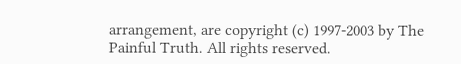arrangement, are copyright (c) 1997-2003 by The Painful Truth. All rights reserved.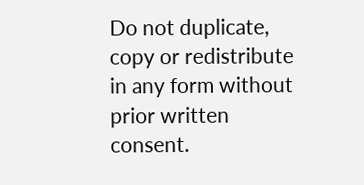Do not duplicate, copy or redistribute in any form without prior written consent.